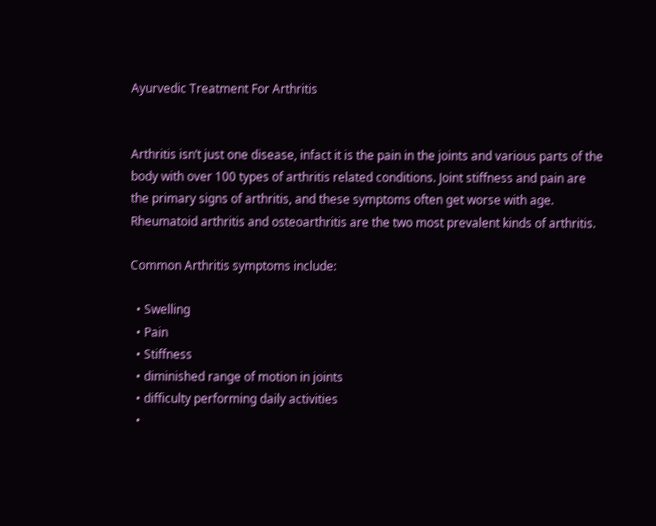Ayurvedic Treatment For Arthritis


Arthritis isn’t just one disease, infact it is the pain in the joints and various parts of the body with over 100 types of arthritis related conditions. Joint stiffness and pain are the primary signs of arthritis, and these symptoms often get worse with age. Rheumatoid arthritis and osteoarthritis are the two most prevalent kinds of arthritis.

Common Arthritis symptoms include:

  • Swelling
  • Pain
  • Stiffness
  • diminished range of motion in joints
  • difficulty performing daily activities
  •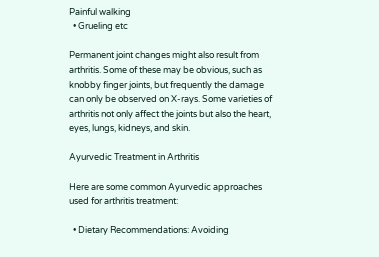Painful walking
  • Grueling etc

Permanent joint changes might also result from arthritis. Some of these may be obvious, such as knobby finger joints, but frequently the damage can only be observed on X-rays. Some varieties of arthritis not only affect the joints but also the heart, eyes, lungs, kidneys, and skin.

Ayurvedic Treatment in Arthritis

Here are some common Ayurvedic approaches used for arthritis treatment:

  • Dietary Recommendations: Avoiding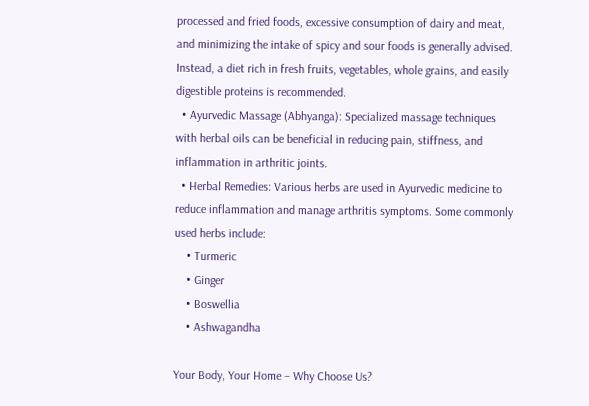processed and fried foods, excessive consumption of dairy and meat, and minimizing the intake of spicy and sour foods is generally advised. Instead, a diet rich in fresh fruits, vegetables, whole grains, and easily digestible proteins is recommended.
  • Ayurvedic Massage (Abhyanga): Specialized massage techniques with herbal oils can be beneficial in reducing pain, stiffness, and inflammation in arthritic joints.
  • Herbal Remedies: Various herbs are used in Ayurvedic medicine to reduce inflammation and manage arthritis symptoms. Some commonly used herbs include:
    • Turmeric
    • Ginger
    • Boswellia
    • Ashwagandha

Your Body, Your Home – Why Choose Us?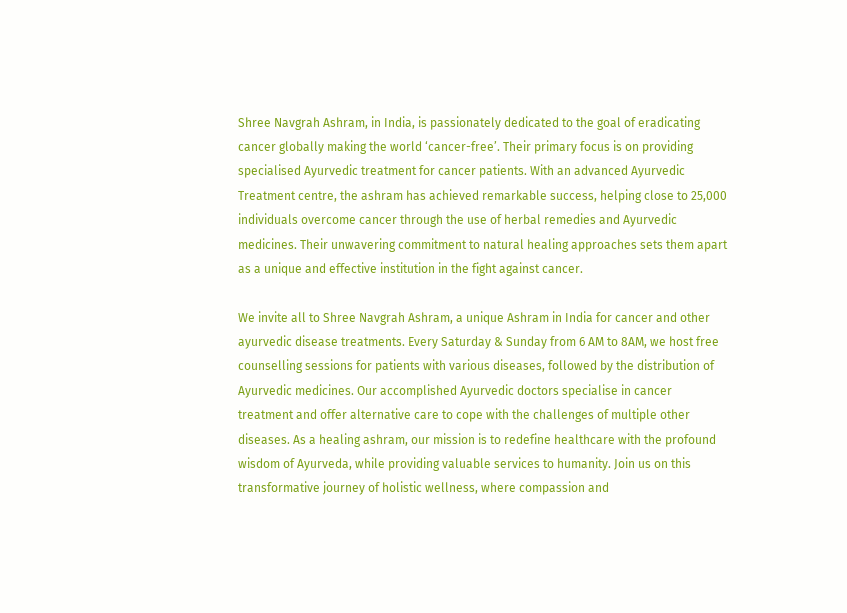Shree Navgrah Ashram, in India, is passionately dedicated to the goal of eradicating cancer globally making the world ‘cancer-free’. Their primary focus is on providing specialised Ayurvedic treatment for cancer patients. With an advanced Ayurvedic Treatment centre, the ashram has achieved remarkable success, helping close to 25,000 individuals overcome cancer through the use of herbal remedies and Ayurvedic medicines. Their unwavering commitment to natural healing approaches sets them apart as a unique and effective institution in the fight against cancer.

We invite all to Shree Navgrah Ashram, a unique Ashram in India for cancer and other ayurvedic disease treatments. Every Saturday & Sunday from 6 AM to 8AM, we host free counselling sessions for patients with various diseases, followed by the distribution of Ayurvedic medicines. Our accomplished Ayurvedic doctors specialise in cancer treatment and offer alternative care to cope with the challenges of multiple other diseases. As a healing ashram, our mission is to redefine healthcare with the profound wisdom of Ayurveda, while providing valuable services to humanity. Join us on this transformative journey of holistic wellness, where compassion and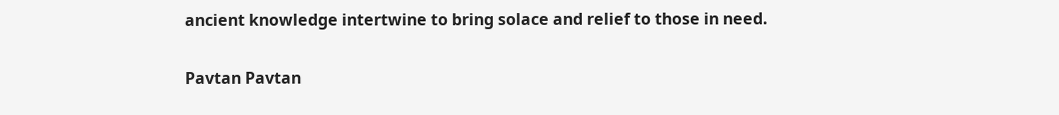ancient knowledge intertwine to bring solace and relief to those in need.

Pavtan Pavtan